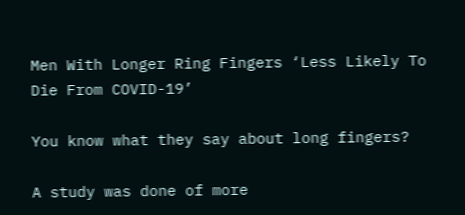Men With Longer Ring Fingers ‘Less Likely To Die From COVID-19’

You know what they say about long fingers?

A study was done of more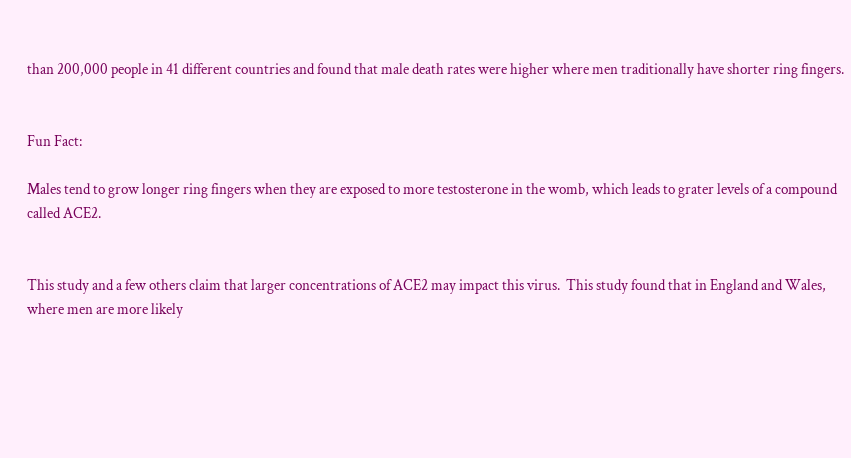than 200,000 people in 41 different countries and found that male death rates were higher where men traditionally have shorter ring fingers.


Fun Fact:

Males tend to grow longer ring fingers when they are exposed to more testosterone in the womb, which leads to grater levels of a compound called ACE2.


This study and a few others claim that larger concentrations of ACE2 may impact this virus.  This study found that in England and Wales, where men are more likely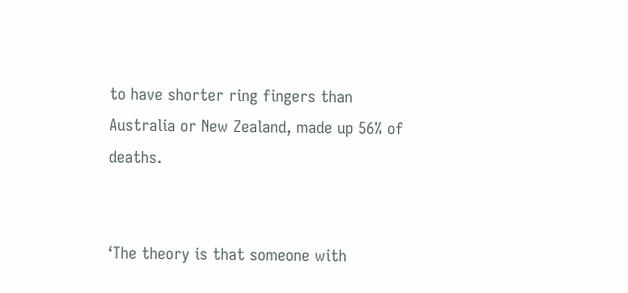to have shorter ring fingers than Australia or New Zealand, made up 56% of deaths.


‘The theory is that someone with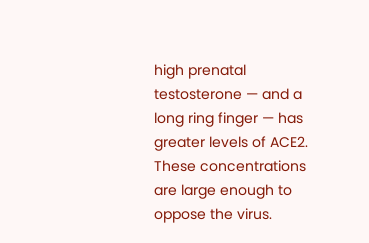high prenatal testosterone — and a long ring finger — has greater levels of ACE2. These concentrations are large enough to oppose the virus.